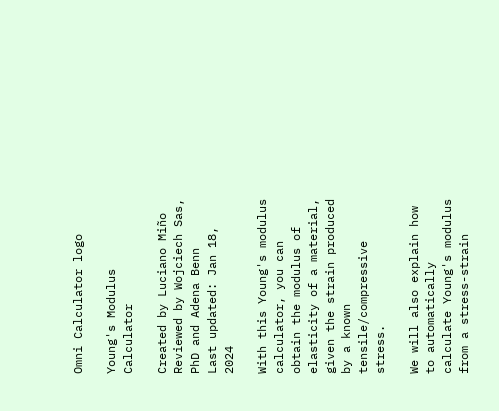Omni Calculator logo

Young's Modulus Calculator

Created by Luciano Miño
Reviewed by Wojciech Sas, PhD and Adena Benn
Last updated: Jan 18, 2024

With this Young's modulus calculator, you can obtain the modulus of elasticity of a material, given the strain produced by a known tensile/compressive stress.

We will also explain how to automatically calculate Young's modulus from a stress-strain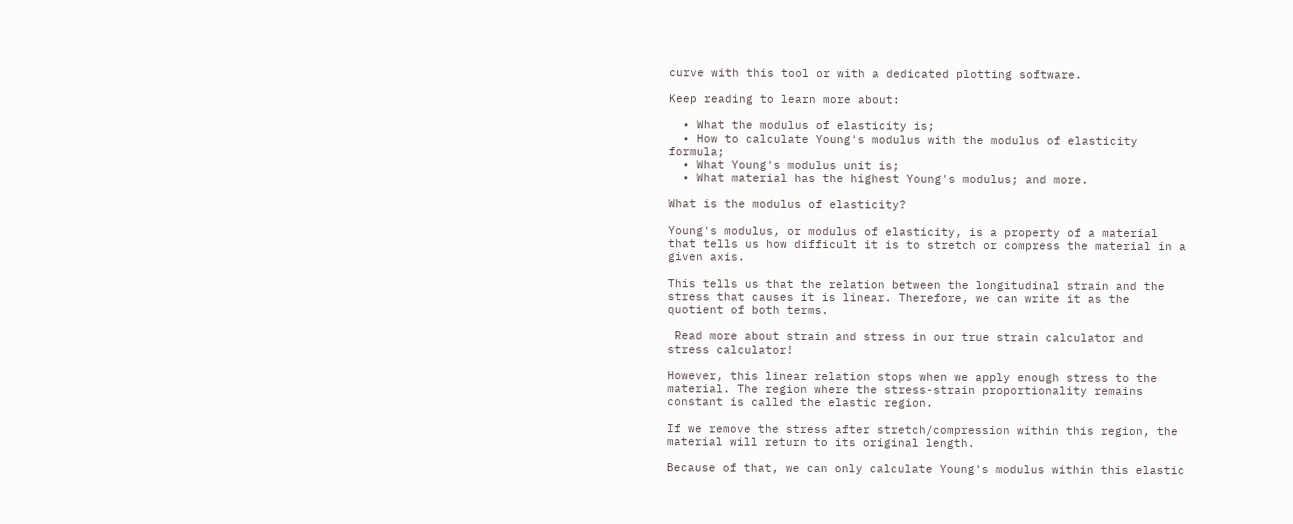curve with this tool or with a dedicated plotting software.

Keep reading to learn more about:

  • What the modulus of elasticity is;
  • How to calculate Young's modulus with the modulus of elasticity formula;
  • What Young's modulus unit is;
  • What material has the highest Young's modulus; and more.

What is the modulus of elasticity?

Young's modulus, or modulus of elasticity, is a property of a material that tells us how difficult it is to stretch or compress the material in a given axis.

This tells us that the relation between the longitudinal strain and the stress that causes it is linear. Therefore, we can write it as the quotient of both terms.

 Read more about strain and stress in our true strain calculator and stress calculator!

However, this linear relation stops when we apply enough stress to the material. The region where the stress-strain proportionality remains constant is called the elastic region.

If we remove the stress after stretch/compression within this region, the material will return to its original length.

Because of that, we can only calculate Young's modulus within this elastic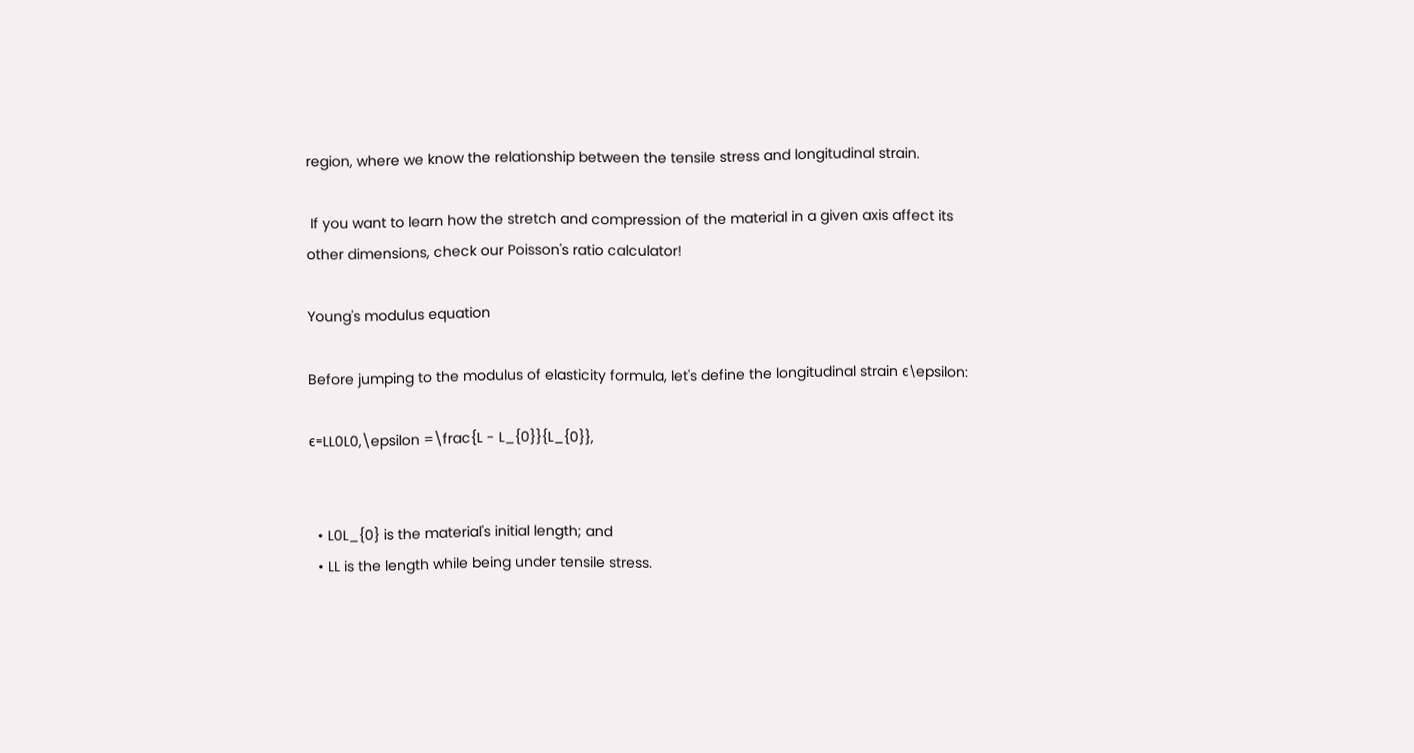region, where we know the relationship between the tensile stress and longitudinal strain.

 If you want to learn how the stretch and compression of the material in a given axis affect its other dimensions, check our Poisson's ratio calculator!

Young's modulus equation

Before jumping to the modulus of elasticity formula, let's define the longitudinal strain ϵ\epsilon:

ϵ=LL0L0,\epsilon =\frac{L - L_{0}}{L_{0}},


  • L0L_{0} is the material's initial length; and
  • LL is the length while being under tensile stress.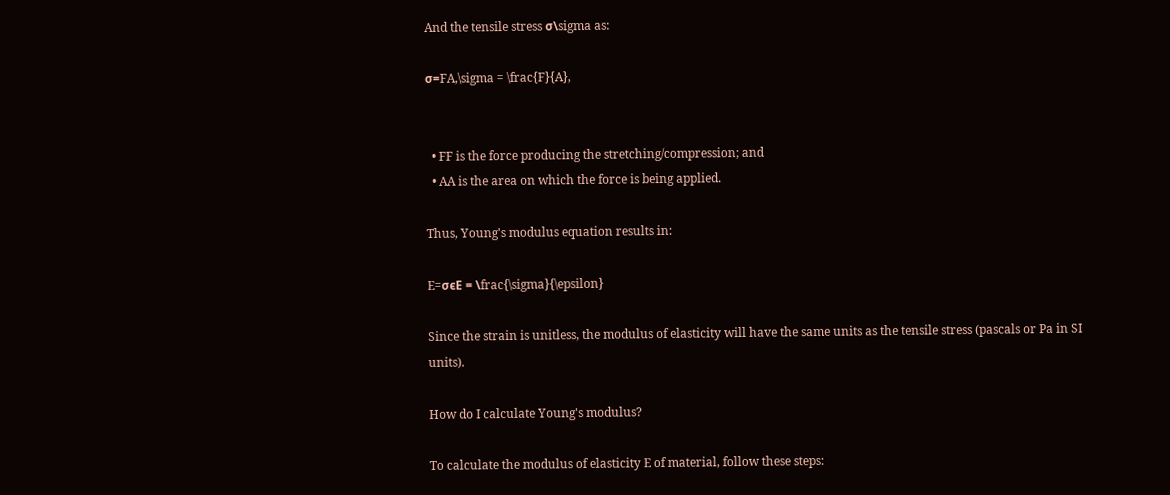And the tensile stress σ\sigma as:

σ=FA,\sigma = \frac{F}{A},


  • FF is the force producing the stretching/compression; and
  • AA is the area on which the force is being applied.

Thus, Young's modulus equation results in:

E=σϵE = \frac{\sigma}{\epsilon}

Since the strain is unitless, the modulus of elasticity will have the same units as the tensile stress (pascals or Pa in SI units).

How do I calculate Young's modulus?

To calculate the modulus of elasticity E of material, follow these steps: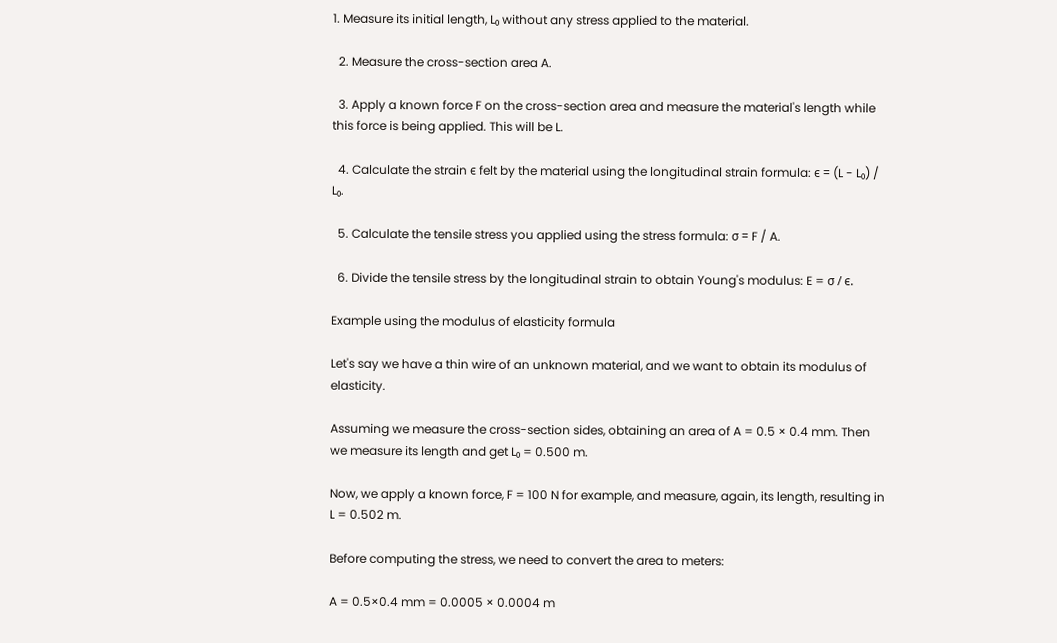1. Measure its initial length, L₀ without any stress applied to the material.

  2. Measure the cross-section area A.

  3. Apply a known force F on the cross-section area and measure the material's length while this force is being applied. This will be L.

  4. Calculate the strain ϵ felt by the material using the longitudinal strain formula: ϵ = (L - L₀) / L₀.

  5. Calculate the tensile stress you applied using the stress formula: σ = F / A.

  6. Divide the tensile stress by the longitudinal strain to obtain Young's modulus: E = σ / ϵ.

Example using the modulus of elasticity formula

Let's say we have a thin wire of an unknown material, and we want to obtain its modulus of elasticity.

Assuming we measure the cross-section sides, obtaining an area of A = 0.5 × 0.4 mm. Then we measure its length and get L₀ = 0.500 m.

Now, we apply a known force, F = 100 N for example, and measure, again, its length, resulting in L = 0.502 m.

Before computing the stress, we need to convert the area to meters:

A = 0.5×0.4 mm = 0.0005 × 0.0004 m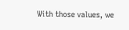With those values, we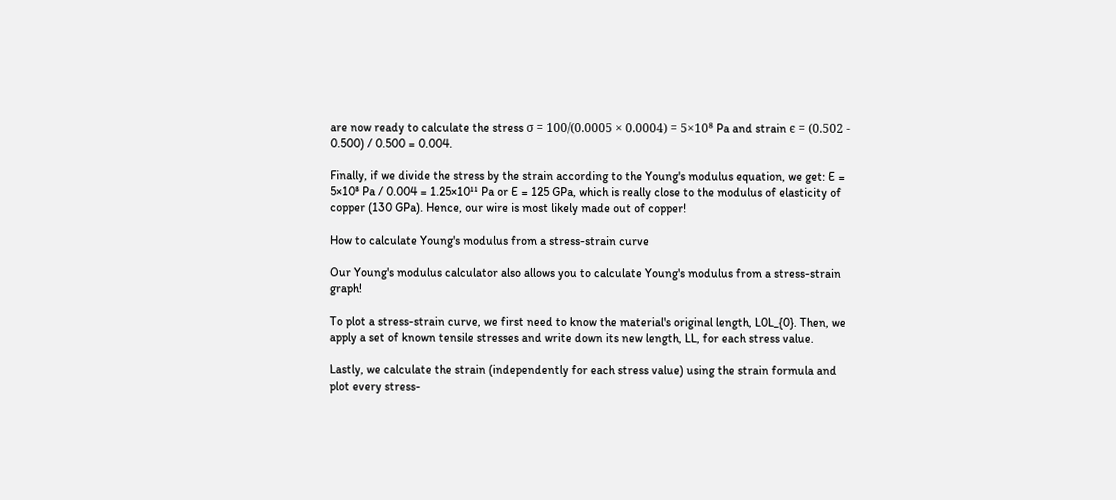are now ready to calculate the stress σ = 100/(0.0005 × 0.0004) = 5×10⁸ Pa and strain ϵ = (0.502 - 0.500) / 0.500 = 0.004.

Finally, if we divide the stress by the strain according to the Young's modulus equation, we get: E = 5×10⁸ Pa / 0.004 = 1.25×10¹¹ Pa or E = 125 GPa, which is really close to the modulus of elasticity of copper (130 GPa). Hence, our wire is most likely made out of copper!

How to calculate Young's modulus from a stress-strain curve

Our Young's modulus calculator also allows you to calculate Young's modulus from a stress-strain graph!

To plot a stress-strain curve, we first need to know the material's original length, L0L_{0}. Then, we apply a set of known tensile stresses and write down its new length, LL, for each stress value.

Lastly, we calculate the strain (independently for each stress value) using the strain formula and plot every stress-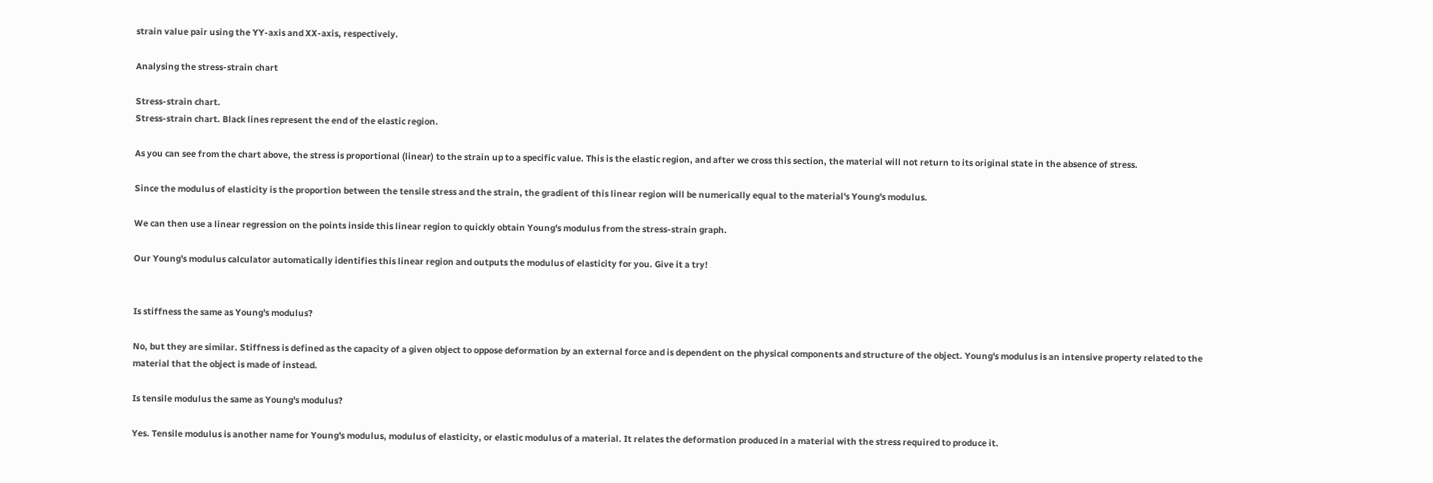strain value pair using the YY-axis and XX-axis, respectively.

Analysing the stress-strain chart

Stress-strain chart.
Stress-strain chart. Black lines represent the end of the elastic region.

As you can see from the chart above, the stress is proportional (linear) to the strain up to a specific value. This is the elastic region, and after we cross this section, the material will not return to its original state in the absence of stress.

Since the modulus of elasticity is the proportion between the tensile stress and the strain, the gradient of this linear region will be numerically equal to the material's Young's modulus.

We can then use a linear regression on the points inside this linear region to quickly obtain Young's modulus from the stress-strain graph.

Our Young's modulus calculator automatically identifies this linear region and outputs the modulus of elasticity for you. Give it a try!


Is stiffness the same as Young's modulus?

No, but they are similar. Stiffness is defined as the capacity of a given object to oppose deformation by an external force and is dependent on the physical components and structure of the object. Young's modulus is an intensive property related to the material that the object is made of instead.

Is tensile modulus the same as Young's modulus?

Yes. Tensile modulus is another name for Young's modulus, modulus of elasticity, or elastic modulus of a material. It relates the deformation produced in a material with the stress required to produce it.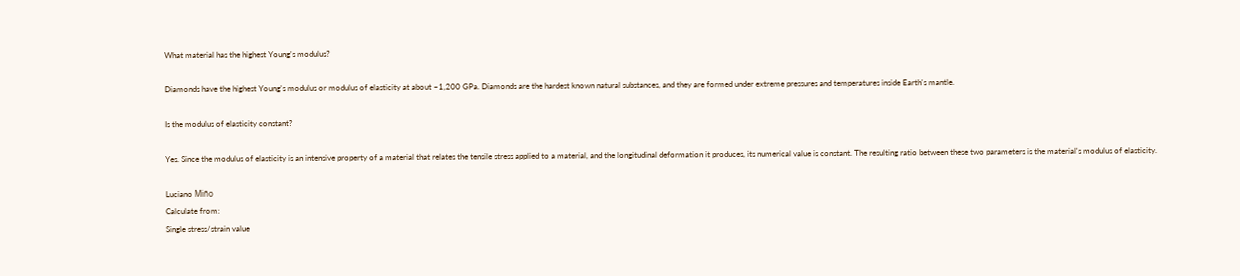What material has the highest Young's modulus?

Diamonds have the highest Young's modulus or modulus of elasticity at about ~1,200 GPa. Diamonds are the hardest known natural substances, and they are formed under extreme pressures and temperatures inside Earth's mantle.

Is the modulus of elasticity constant?

Yes. Since the modulus of elasticity is an intensive property of a material that relates the tensile stress applied to a material, and the longitudinal deformation it produces, its numerical value is constant. The resulting ratio between these two parameters is the material's modulus of elasticity.

Luciano Miño
Calculate from:
Single stress/strain value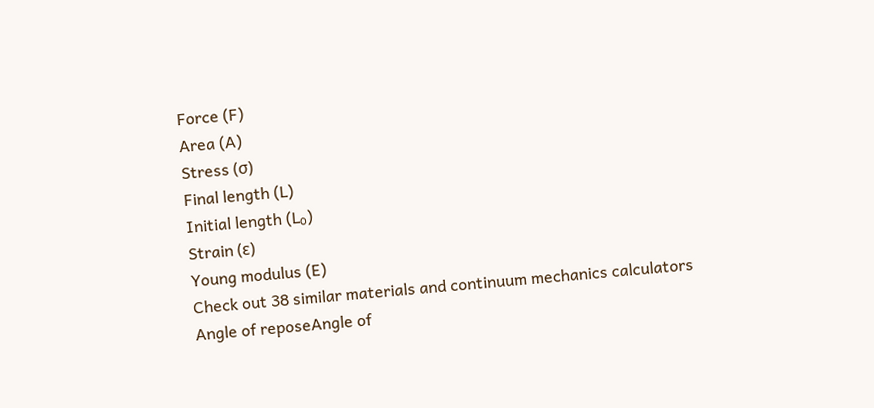Force (F)
Area (A)
Stress (σ)
Final length (L)
Initial length (L₀)
Strain (ε)
Young modulus (E)
Check out 38 similar materials and continuum mechanics calculators
Angle of reposeAngle of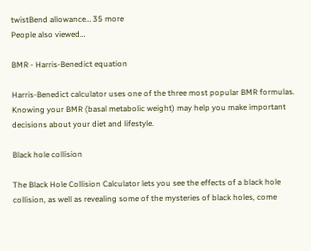twistBend allowance… 35 more
People also viewed…

BMR - Harris-Benedict equation

Harris-Benedict calculator uses one of the three most popular BMR formulas. Knowing your BMR (basal metabolic weight) may help you make important decisions about your diet and lifestyle.

Black hole collision

The Black Hole Collision Calculator lets you see the effects of a black hole collision, as well as revealing some of the mysteries of black holes, come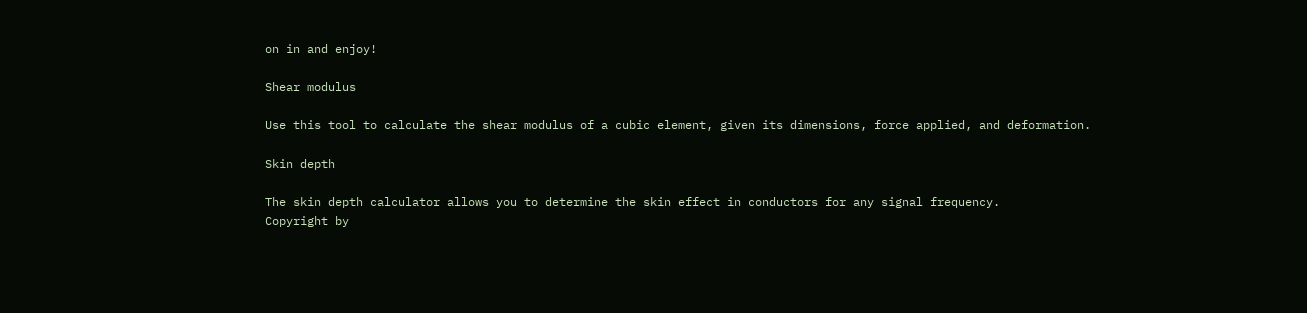on in and enjoy!

Shear modulus

Use this tool to calculate the shear modulus of a cubic element, given its dimensions, force applied, and deformation.

Skin depth

The skin depth calculator allows you to determine the skin effect in conductors for any signal frequency.
Copyright by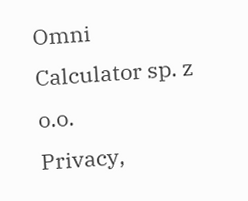Omni Calculator sp. z o.o.
Privacy,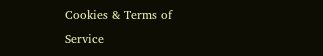Cookies & Terms of Service